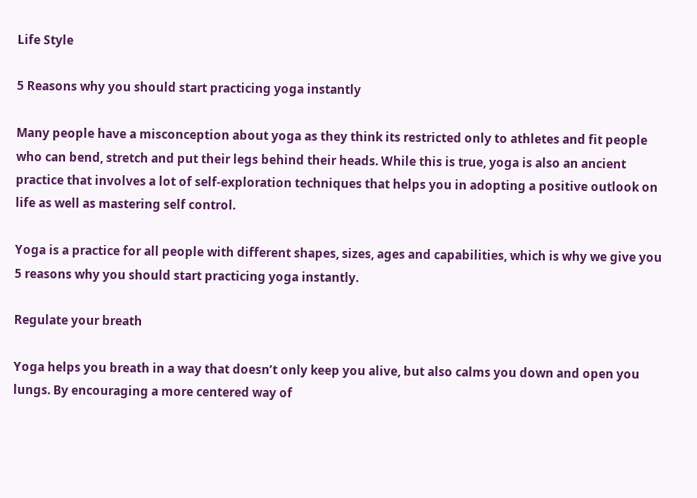Life Style

5 Reasons why you should start practicing yoga instantly

Many people have a misconception about yoga as they think its restricted only to athletes and fit people who can bend, stretch and put their legs behind their heads. While this is true, yoga is also an ancient practice that involves a lot of self-exploration techniques that helps you in adopting a positive outlook on life as well as mastering self control.

Yoga is a practice for all people with different shapes, sizes, ages and capabilities, which is why we give you 5 reasons why you should start practicing yoga instantly.

Regulate your breath

Yoga helps you breath in a way that doesn’t only keep you alive, but also calms you down and open you lungs. By encouraging a more centered way of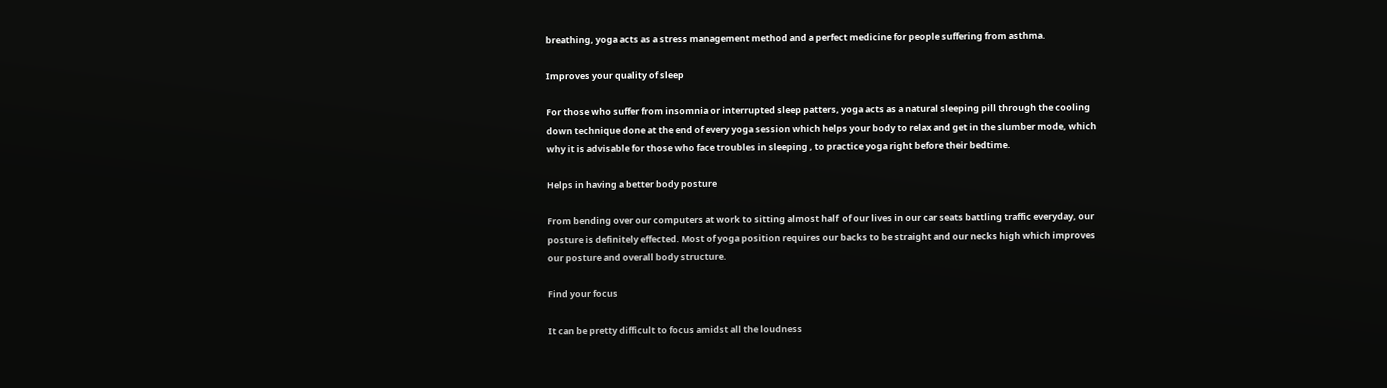breathing, yoga acts as a stress management method and a perfect medicine for people suffering from asthma.

Improves your quality of sleep

For those who suffer from insomnia or interrupted sleep patters, yoga acts as a natural sleeping pill through the cooling down technique done at the end of every yoga session which helps your body to relax and get in the slumber mode, which why it is advisable for those who face troubles in sleeping , to practice yoga right before their bedtime.

Helps in having a better body posture

From bending over our computers at work to sitting almost half  of our lives in our car seats battling traffic everyday, our posture is definitely effected. Most of yoga position requires our backs to be straight and our necks high which improves our posture and overall body structure.

Find your focus

It can be pretty difficult to focus amidst all the loudness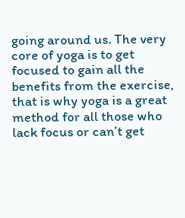going around us. The very core of yoga is to get focused to gain all the benefits from the exercise, that is why yoga is a great method for all those who lack focus or can’t get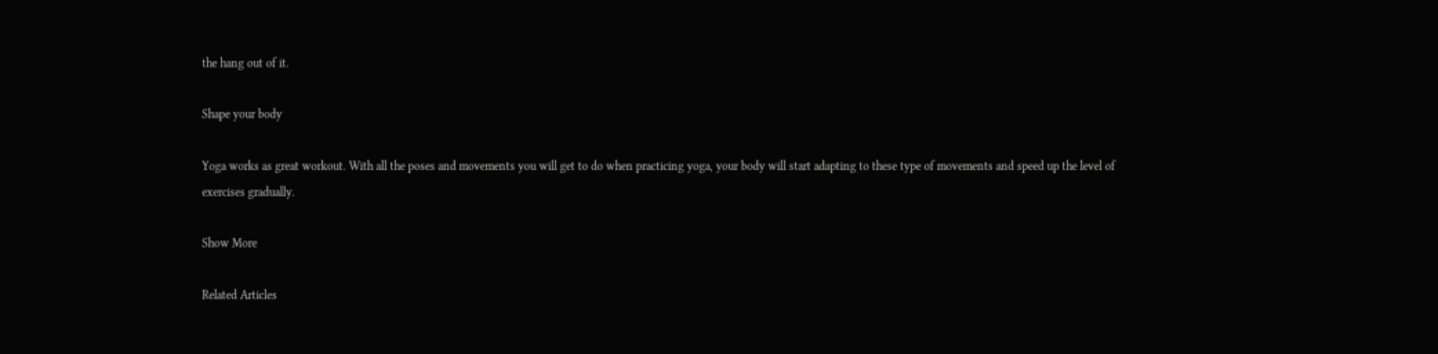the hang out of it.

Shape your body

Yoga works as great workout. With all the poses and movements you will get to do when practicing yoga, your body will start adapting to these type of movements and speed up the level of exercises gradually.

Show More

Related Articles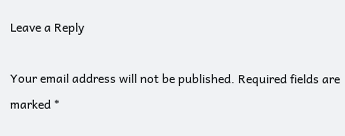Leave a Reply

Your email address will not be published. Required fields are marked *